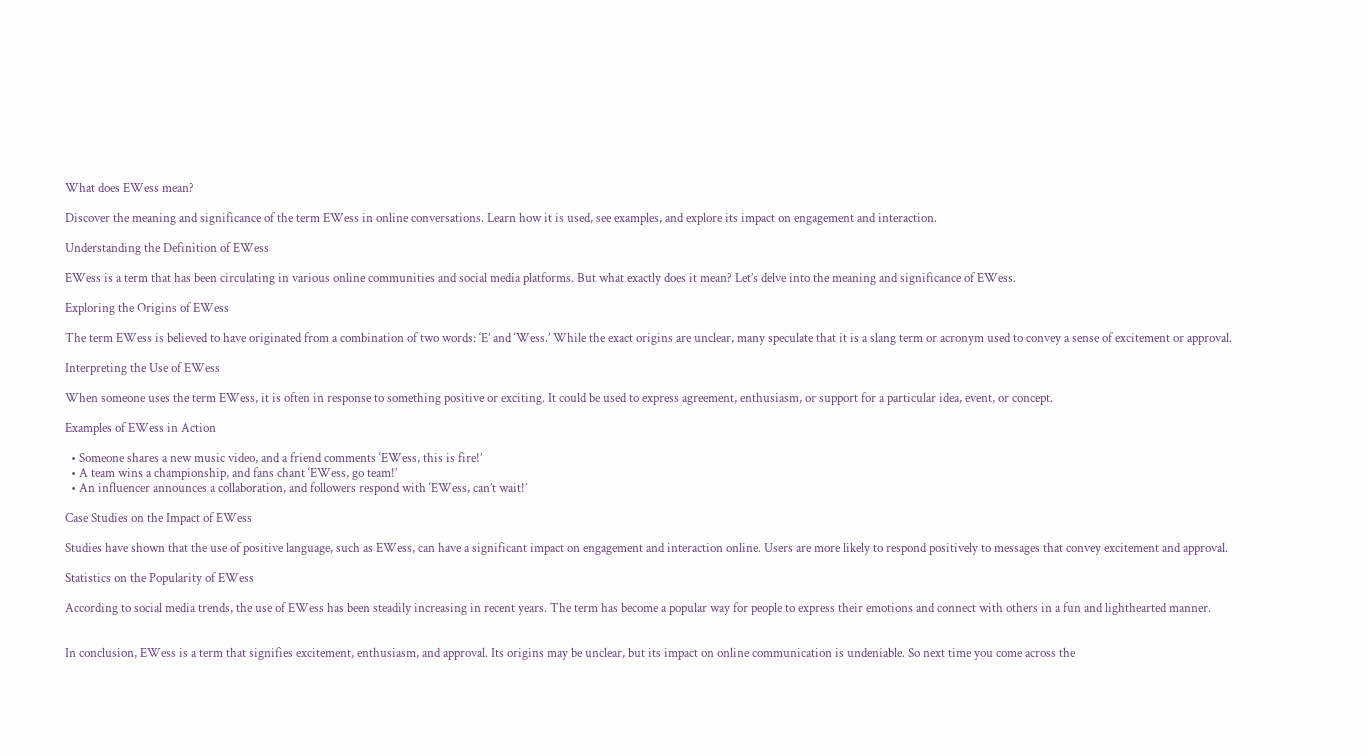What does EWess mean?

Discover the meaning and significance of the term EWess in online conversations. Learn how it is used, see examples, and explore its impact on engagement and interaction.

Understanding the Definition of EWess

EWess is a term that has been circulating in various online communities and social media platforms. But what exactly does it mean? Let’s delve into the meaning and significance of EWess.

Exploring the Origins of EWess

The term EWess is believed to have originated from a combination of two words: ‘E’ and ‘Wess.’ While the exact origins are unclear, many speculate that it is a slang term or acronym used to convey a sense of excitement or approval.

Interpreting the Use of EWess

When someone uses the term EWess, it is often in response to something positive or exciting. It could be used to express agreement, enthusiasm, or support for a particular idea, event, or concept.

Examples of EWess in Action

  • Someone shares a new music video, and a friend comments ‘EWess, this is fire!’
  • A team wins a championship, and fans chant ‘EWess, go team!’
  • An influencer announces a collaboration, and followers respond with ‘EWess, can’t wait!’

Case Studies on the Impact of EWess

Studies have shown that the use of positive language, such as EWess, can have a significant impact on engagement and interaction online. Users are more likely to respond positively to messages that convey excitement and approval.

Statistics on the Popularity of EWess

According to social media trends, the use of EWess has been steadily increasing in recent years. The term has become a popular way for people to express their emotions and connect with others in a fun and lighthearted manner.


In conclusion, EWess is a term that signifies excitement, enthusiasm, and approval. Its origins may be unclear, but its impact on online communication is undeniable. So next time you come across the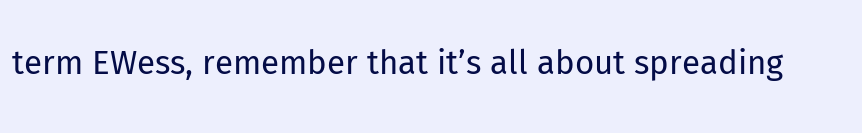term EWess, remember that it’s all about spreading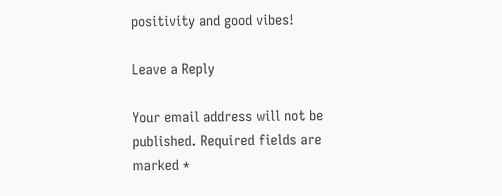positivity and good vibes!

Leave a Reply

Your email address will not be published. Required fields are marked *